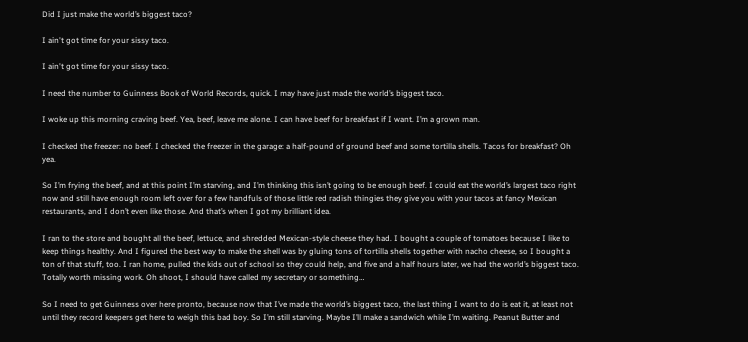Did I just make the world’s biggest taco?

I ain't got time for your sissy taco.

I ain't got time for your sissy taco.

I need the number to Guinness Book of World Records, quick. I may have just made the world’s biggest taco.

I woke up this morning craving beef. Yea, beef, leave me alone. I can have beef for breakfast if I want. I’m a grown man.

I checked the freezer: no beef. I checked the freezer in the garage: a half-pound of ground beef and some tortilla shells. Tacos for breakfast? Oh yea.

So I’m frying the beef, and at this point I’m starving, and I’m thinking this isn’t going to be enough beef. I could eat the world’s largest taco right now and still have enough room left over for a few handfuls of those little red radish thingies they give you with your tacos at fancy Mexican restaurants, and I don’t even like those. And that’s when I got my brilliant idea.

I ran to the store and bought all the beef, lettuce, and shredded Mexican-style cheese they had. I bought a couple of tomatoes because I like to keep things healthy. And I figured the best way to make the shell was by gluing tons of tortilla shells together with nacho cheese, so I bought a ton of that stuff, too. I ran home, pulled the kids out of school so they could help, and five and a half hours later, we had the world’s biggest taco. Totally worth missing work. Oh shoot, I should have called my secretary or something…

So I need to get Guinness over here pronto, because now that I’ve made the world’s biggest taco, the last thing I want to do is eat it, at least not until they record keepers get here to weigh this bad boy. So I’m still starving. Maybe I’ll make a sandwich while I’m waiting. Peanut Butter and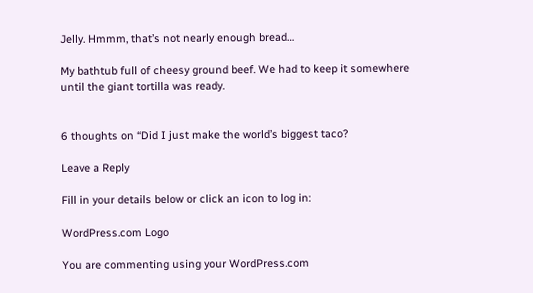Jelly. Hmmm, that’s not nearly enough bread…

My bathtub full of cheesy ground beef. We had to keep it somewhere until the giant tortilla was ready.


6 thoughts on “Did I just make the world’s biggest taco?

Leave a Reply

Fill in your details below or click an icon to log in:

WordPress.com Logo

You are commenting using your WordPress.com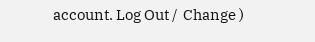account. Log Out /  Change )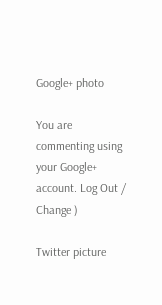Google+ photo

You are commenting using your Google+ account. Log Out /  Change )

Twitter picture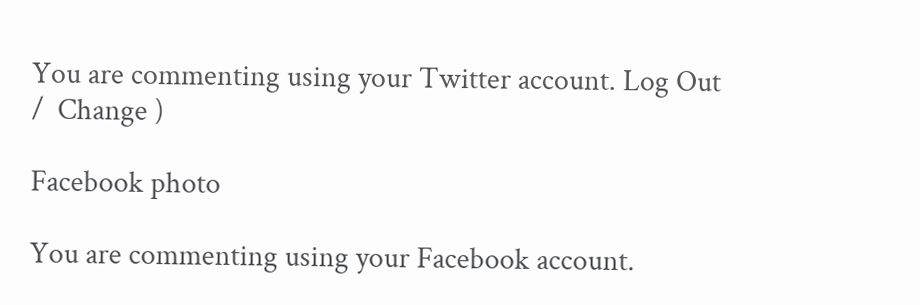You are commenting using your Twitter account. Log Out /  Change )

Facebook photo

You are commenting using your Facebook account.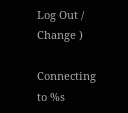Log Out /  Change )

Connecting to %s